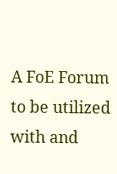A FoE Forum to be utilized with and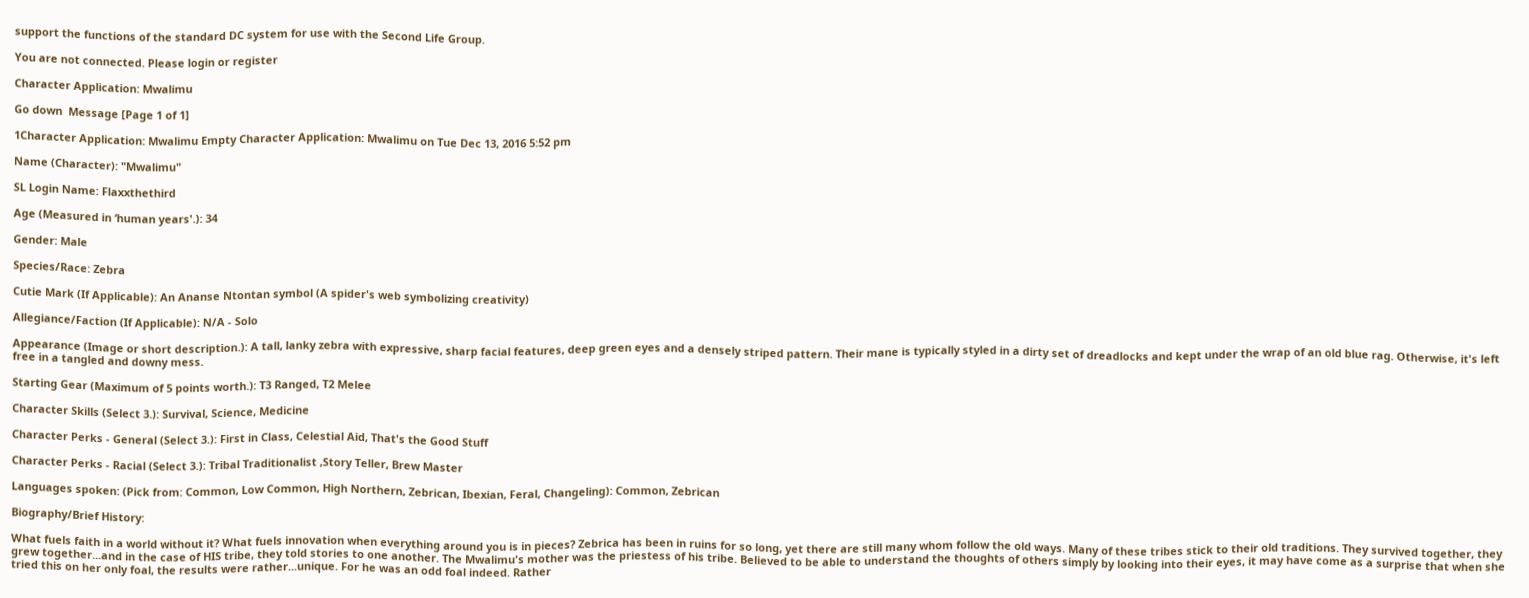support the functions of the standard DC system for use with the Second Life Group.

You are not connected. Please login or register

Character Application: Mwalimu

Go down  Message [Page 1 of 1]

1Character Application: Mwalimu Empty Character Application: Mwalimu on Tue Dec 13, 2016 5:52 pm

Name (Character): "Mwalimu"

SL Login Name: Flaxxthethird

Age (Measured in ‘human years'.): 34

Gender: Male

Species/Race: Zebra

Cutie Mark (If Applicable): An Ananse Ntontan symbol (A spider's web symbolizing creativity)

Allegiance/Faction (If Applicable): N/A - Solo

Appearance (Image or short description.): A tall, lanky zebra with expressive, sharp facial features, deep green eyes and a densely striped pattern. Their mane is typically styled in a dirty set of dreadlocks and kept under the wrap of an old blue rag. Otherwise, it's left free in a tangled and downy mess.

Starting Gear (Maximum of 5 points worth.): T3 Ranged, T2 Melee

Character Skills (Select 3.): Survival, Science, Medicine

Character Perks - General (Select 3.): First in Class, Celestial Aid, That's the Good Stuff

Character Perks - Racial (Select 3.): Tribal Traditionalist ,Story Teller, Brew Master

Languages spoken: (Pick from: Common, Low Common, High Northern, Zebrican, Ibexian, Feral, Changeling): Common, Zebrican

Biography/Brief History:

What fuels faith in a world without it? What fuels innovation when everything around you is in pieces? Zebrica has been in ruins for so long, yet there are still many whom follow the old ways. Many of these tribes stick to their old traditions. They survived together, they grew together...and in the case of HIS tribe, they told stories to one another. The Mwalimu's mother was the priestess of his tribe. Believed to be able to understand the thoughts of others simply by looking into their eyes, it may have come as a surprise that when she tried this on her only foal, the results were rather...unique. For he was an odd foal indeed. Rather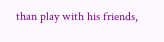than play with his friends,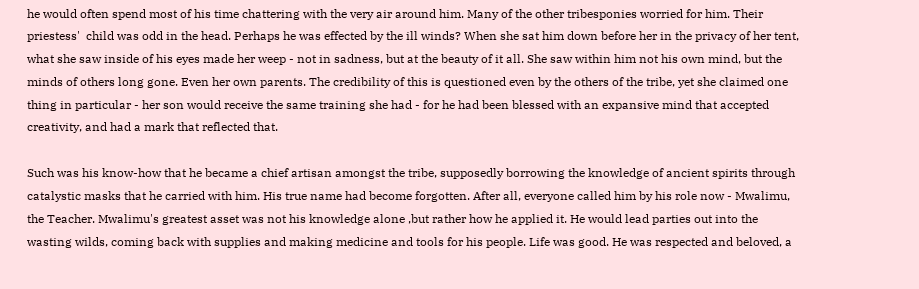he would often spend most of his time chattering with the very air around him. Many of the other tribesponies worried for him. Their priestess'  child was odd in the head. Perhaps he was effected by the ill winds? When she sat him down before her in the privacy of her tent, what she saw inside of his eyes made her weep - not in sadness, but at the beauty of it all. She saw within him not his own mind, but the minds of others long gone. Even her own parents. The credibility of this is questioned even by the others of the tribe, yet she claimed one thing in particular - her son would receive the same training she had - for he had been blessed with an expansive mind that accepted creativity, and had a mark that reflected that.

Such was his know-how that he became a chief artisan amongst the tribe, supposedly borrowing the knowledge of ancient spirits through catalystic masks that he carried with him. His true name had become forgotten. After all, everyone called him by his role now - Mwalimu, the Teacher. Mwalimu's greatest asset was not his knowledge alone ,but rather how he applied it. He would lead parties out into the wasting wilds, coming back with supplies and making medicine and tools for his people. Life was good. He was respected and beloved, a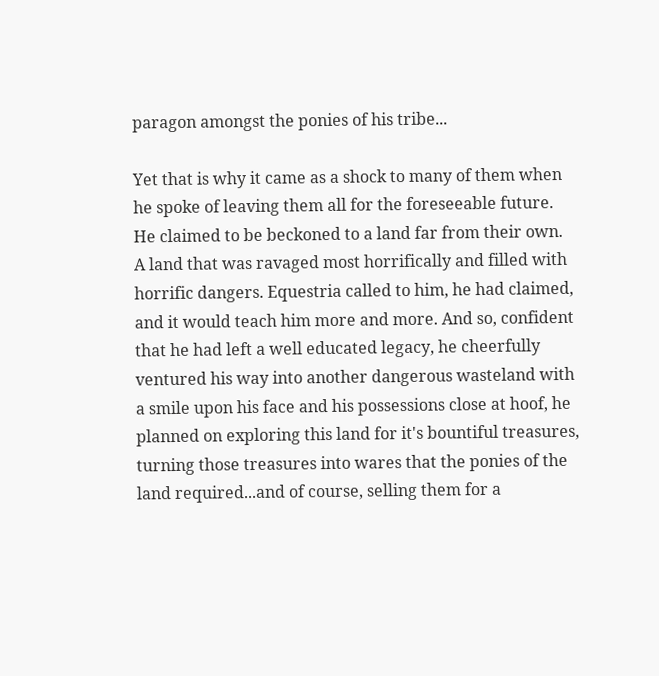paragon amongst the ponies of his tribe...

Yet that is why it came as a shock to many of them when he spoke of leaving them all for the foreseeable future. He claimed to be beckoned to a land far from their own. A land that was ravaged most horrifically and filled with horrific dangers. Equestria called to him, he had claimed, and it would teach him more and more. And so, confident that he had left a well educated legacy, he cheerfully ventured his way into another dangerous wasteland with a smile upon his face and his possessions close at hoof, he planned on exploring this land for it's bountiful treasures, turning those treasures into wares that the ponies of the land required...and of course, selling them for a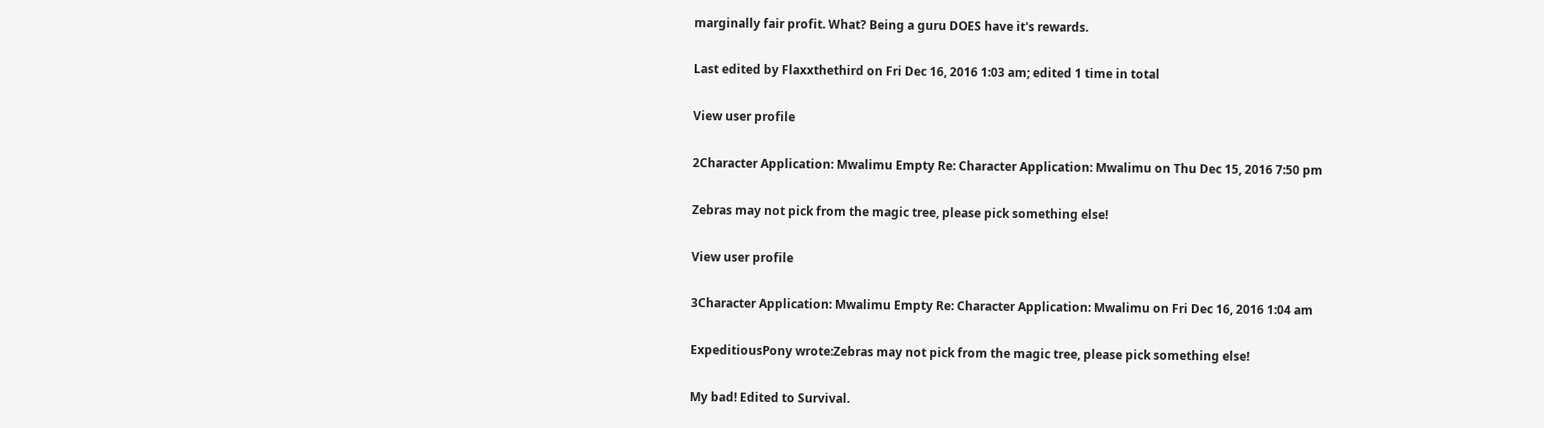marginally fair profit. What? Being a guru DOES have it's rewards.

Last edited by Flaxxthethird on Fri Dec 16, 2016 1:03 am; edited 1 time in total

View user profile

2Character Application: Mwalimu Empty Re: Character Application: Mwalimu on Thu Dec 15, 2016 7:50 pm

Zebras may not pick from the magic tree, please pick something else!

View user profile

3Character Application: Mwalimu Empty Re: Character Application: Mwalimu on Fri Dec 16, 2016 1:04 am

ExpeditiousPony wrote:Zebras may not pick from the magic tree, please pick something else!

My bad! Edited to Survival.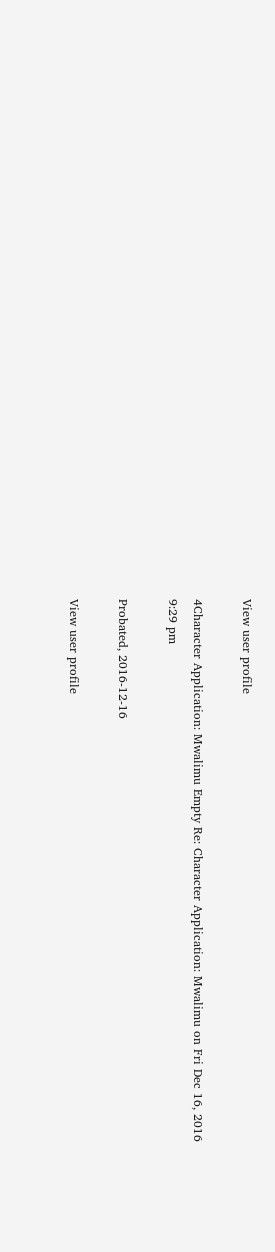View user profile

4Character Application: Mwalimu Empty Re: Character Application: Mwalimu on Fri Dec 16, 2016 9:29 pm

Probated, 2016-12-16

View user profile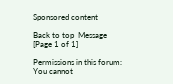Sponsored content

Back to top  Message [Page 1 of 1]

Permissions in this forum:
You cannot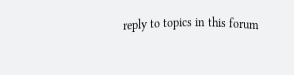reply to topics in this forum